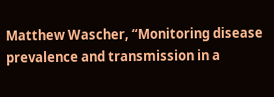Matthew Wascher, “Monitoring disease prevalence and transmission in a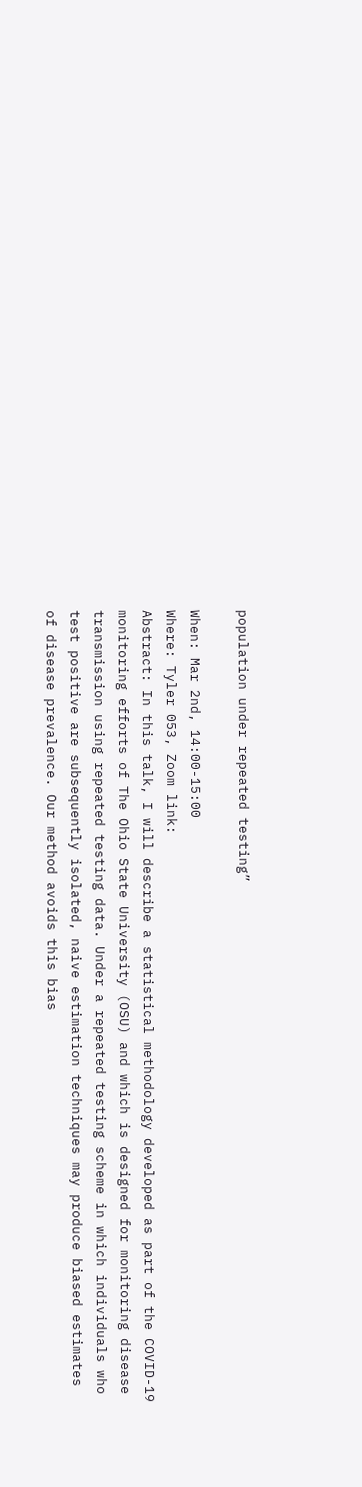population under repeated testing”

When: Mar 2nd, 14:00-15:00
Where: Tyler 053, Zoom link:
Abstract: In this talk, I will describe a statistical methodology developed as part of the COVID-19 monitoring efforts of The Ohio State University (OSU) and which is designed for monitoring disease transmission using repeated testing data. Under a repeated testing scheme in which individuals who test positive are subsequently isolated, naive estimation techniques may produce biased estimates of disease prevalence. Our method avoids this bias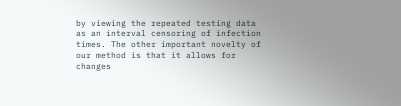by viewing the repeated testing data as an interval censoring of infection times. The other important novelty of our method is that it allows for changes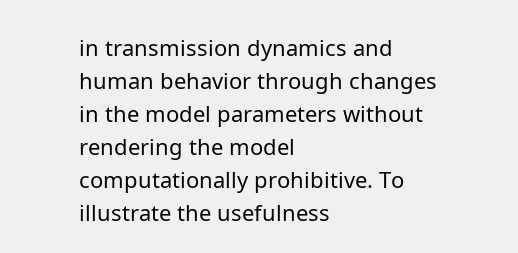in transmission dynamics and human behavior through changes in the model parameters without rendering the model computationally prohibitive. To illustrate the usefulness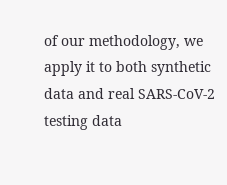of our methodology, we apply it to both synthetic data and real SARS-CoV-2 testing data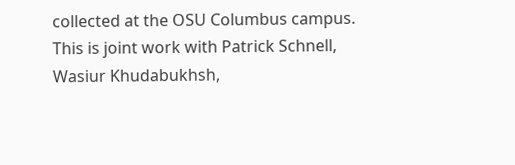collected at the OSU Columbus campus. This is joint work with Patrick Schnell, Wasiur Khudabukhsh,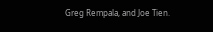Greg Rempala, and Joe Tien.